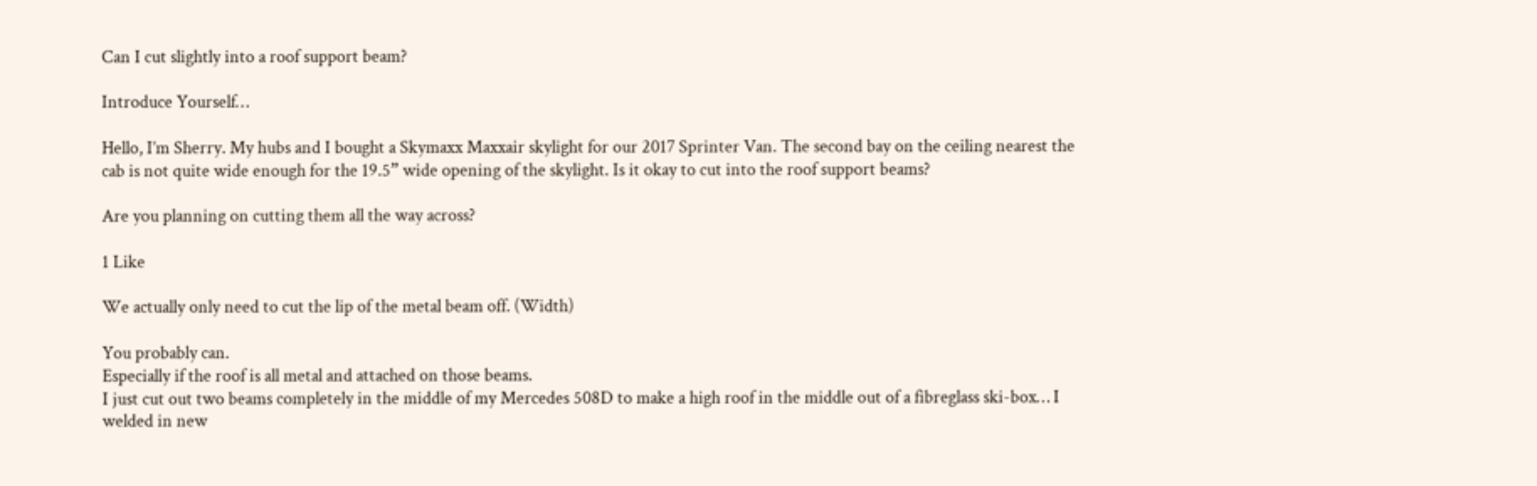Can I cut slightly into a roof support beam?

Introduce Yourself…

Hello, I’m Sherry. My hubs and I bought a Skymaxx Maxxair skylight for our 2017 Sprinter Van. The second bay on the ceiling nearest the cab is not quite wide enough for the 19.5” wide opening of the skylight. Is it okay to cut into the roof support beams?

Are you planning on cutting them all the way across?

1 Like

We actually only need to cut the lip of the metal beam off. (Width)

You probably can.
Especially if the roof is all metal and attached on those beams.
I just cut out two beams completely in the middle of my Mercedes 508D to make a high roof in the middle out of a fibreglass ski-box… I welded in new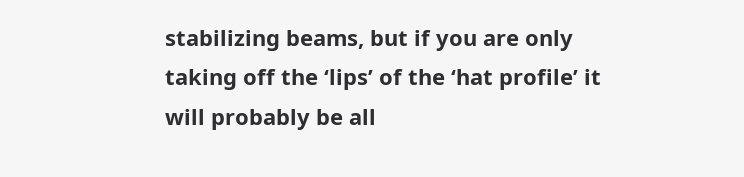stabilizing beams, but if you are only taking off the ‘lips’ of the ‘hat profile’ it will probably be all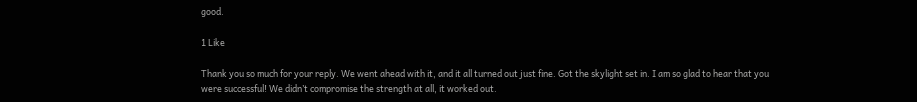good.

1 Like

Thank you so much for your reply. We went ahead with it, and it all turned out just fine. Got the skylight set in. I am so glad to hear that you were successful! We didn’t compromise the strength at all, it worked out.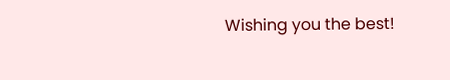Wishing you the best!